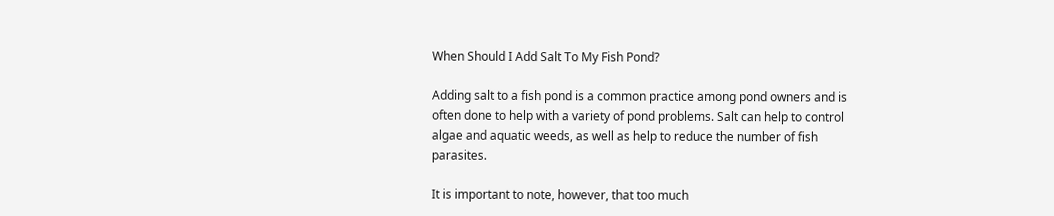When Should I Add Salt To My Fish Pond?

Adding salt to a fish pond is a common practice among pond owners and is often done to help with a variety of pond problems. Salt can help to control algae and aquatic weeds, as well as help to reduce the number of fish parasites.

It is important to note, however, that too much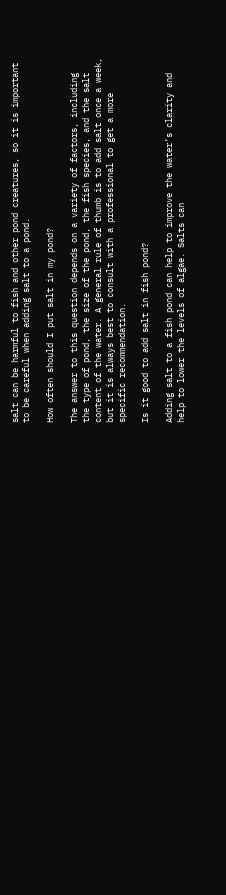salt can be harmful to fish and other pond creatures, so it is important to be careful when adding salt to a pond.

How often should I put salt in my pond?

The answer to this question depends on a variety of factors, including the type of pond, the size of the pond, the fish species, and the salt content of the water. A general rule of thumb is to add salt once a week, but it is always best to consult with a professional to get a more specific recommendation.

Is it good to add salt in fish pond?

Adding salt to a fish pond can help to improve the water’s clarity and help to lower the levels of algae. Salts can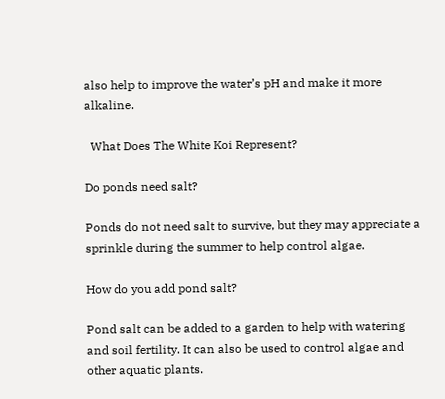also help to improve the water’s pH and make it more alkaline.

  What Does The White Koi Represent?

Do ponds need salt?

Ponds do not need salt to survive, but they may appreciate a sprinkle during the summer to help control algae.

How do you add pond salt?

Pond salt can be added to a garden to help with watering and soil fertility. It can also be used to control algae and other aquatic plants.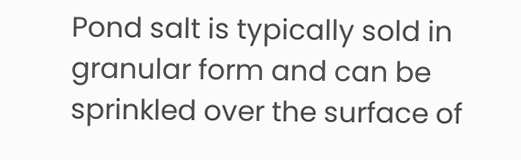Pond salt is typically sold in granular form and can be sprinkled over the surface of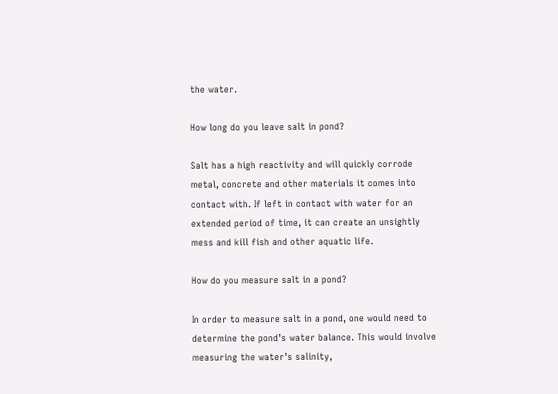the water.

How long do you leave salt in pond?

Salt has a high reactivity and will quickly corrode metal, concrete and other materials it comes into contact with. If left in contact with water for an extended period of time, it can create an unsightly mess and kill fish and other aquatic life.

How do you measure salt in a pond?

In order to measure salt in a pond, one would need to determine the pond’s water balance. This would involve measuring the water’s salinity,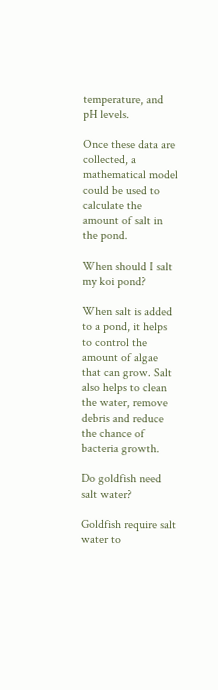temperature, and pH levels.

Once these data are collected, a mathematical model could be used to calculate the amount of salt in the pond.

When should I salt my koi pond?

When salt is added to a pond, it helps to control the amount of algae that can grow. Salt also helps to clean the water, remove debris and reduce the chance of bacteria growth.

Do goldfish need salt water?

Goldfish require salt water to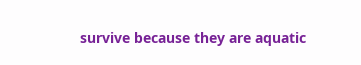survive because they are aquatic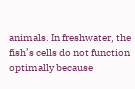animals. In freshwater, the fish’s cells do not function optimally because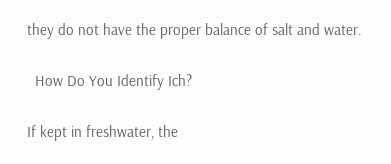they do not have the proper balance of salt and water.

  How Do You Identify Ich?

If kept in freshwater, the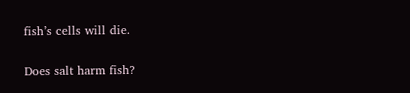fish’s cells will die.

Does salt harm fish?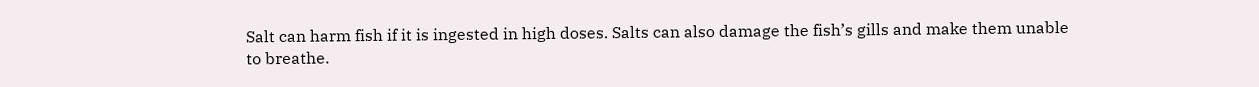Salt can harm fish if it is ingested in high doses. Salts can also damage the fish’s gills and make them unable to breathe.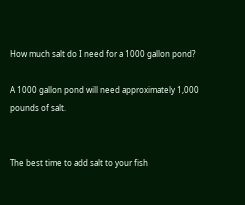How much salt do I need for a 1000 gallon pond?

A 1000 gallon pond will need approximately 1,000 pounds of salt.


The best time to add salt to your fish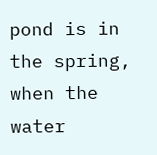pond is in the spring, when the water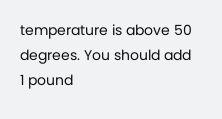temperature is above 50 degrees. You should add 1 pound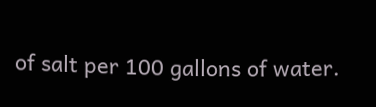of salt per 100 gallons of water.